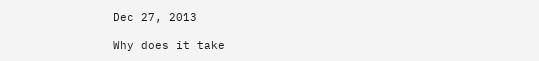Dec 27, 2013

Why does it take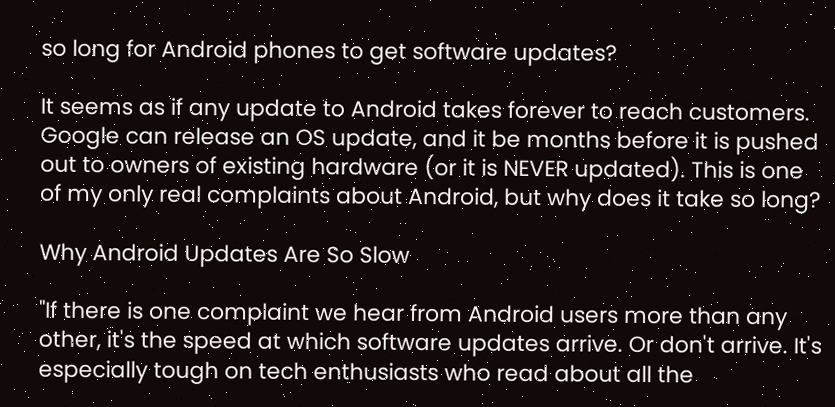so long for Android phones to get software updates?

It seems as if any update to Android takes forever to reach customers. Google can release an OS update, and it be months before it is pushed out to owners of existing hardware (or it is NEVER updated). This is one of my only real complaints about Android, but why does it take so long?

Why Android Updates Are So Slow

"If there is one complaint we hear from Android users more than any other, it's the speed at which software updates arrive. Or don't arrive. It's especially tough on tech enthusiasts who read about all the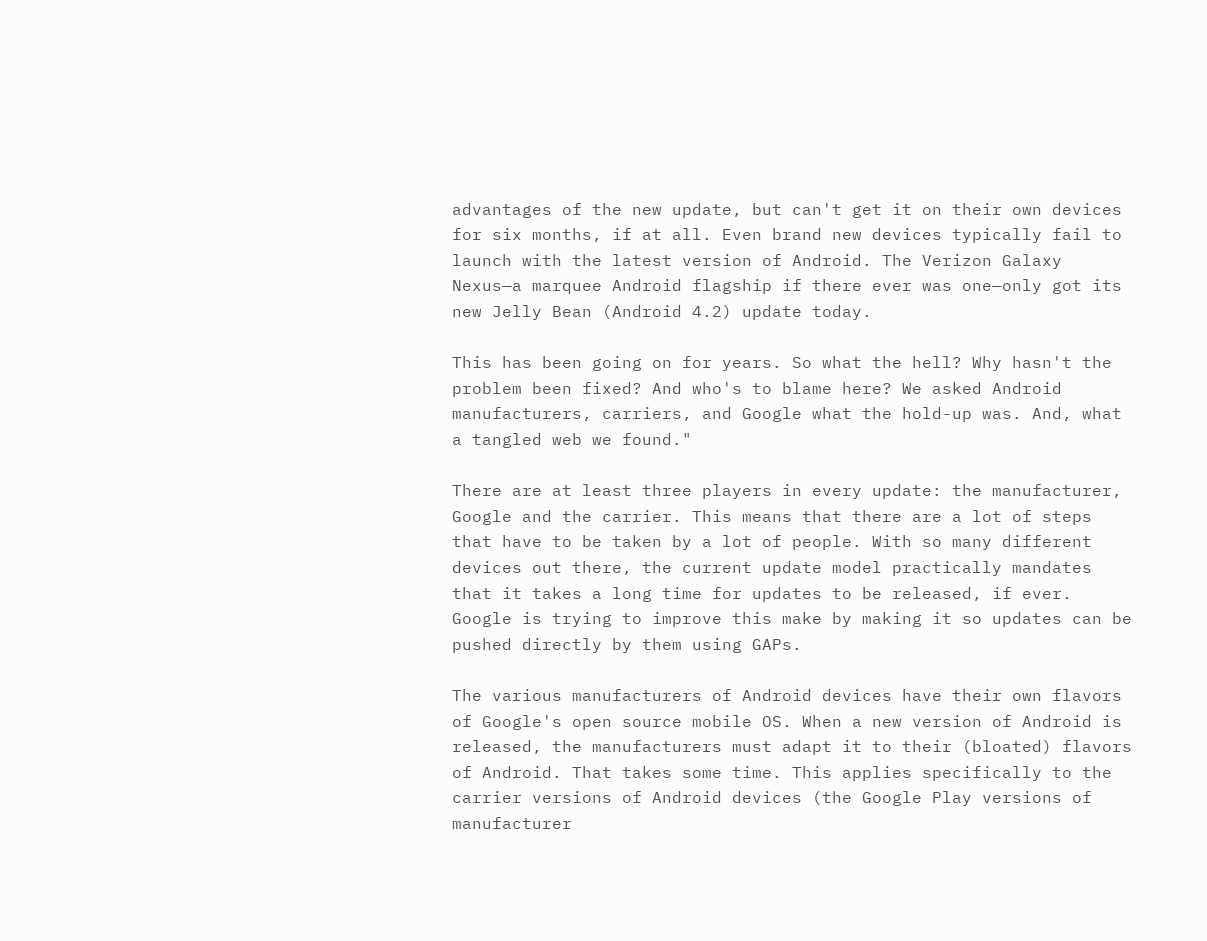advantages of the new update, but can't get it on their own devices for six months, if at all. Even brand new devices typically fail to launch with the latest version of Android. The Verizon Galaxy Nexus—a marquee Android flagship if there ever was one—only got its new Jelly Bean (Android 4.2) update today.

This has been going on for years. So what the hell? Why hasn't the problem been fixed? And who's to blame here? We asked Android manufacturers, carriers, and Google what the hold-up was. And, what a tangled web we found."

There are at least three players in every update: the manufacturer, Google and the carrier. This means that there are a lot of steps that have to be taken by a lot of people. With so many different devices out there, the current update model practically mandates that it takes a long time for updates to be released, if ever. Google is trying to improve this make by making it so updates can be pushed directly by them using GAPs.

The various manufacturers of Android devices have their own flavors of Google's open source mobile OS. When a new version of Android is released, the manufacturers must adapt it to their (bloated) flavors of Android. That takes some time. This applies specifically to the carrier versions of Android devices (the Google Play versions of manufacturer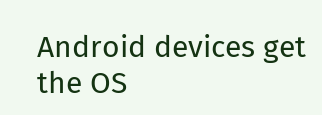Android devices get the OS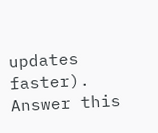updates faster).
Answer this